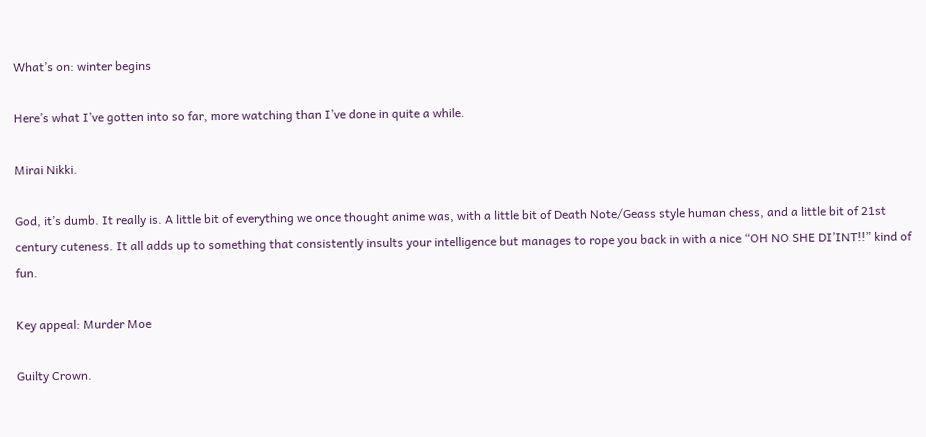What’s on: winter begins

Here’s what I’ve gotten into so far, more watching than I’ve done in quite a while.

Mirai Nikki.

God, it’s dumb. It really is. A little bit of everything we once thought anime was, with a little bit of Death Note/Geass style human chess, and a little bit of 21st century cuteness. It all adds up to something that consistently insults your intelligence but manages to rope you back in with a nice “OH NO SHE DI’INT!!” kind of fun.

Key appeal: Murder Moe

Guilty Crown.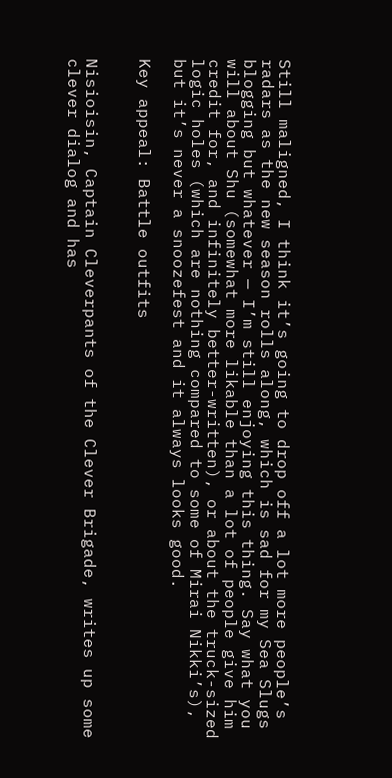Still maligned, I think it’s going to drop off a lot more people’s radars as the new season rolls along, which is sad for my Sea Slugs blogging but whatever — I’m still enjoying this thing. Say what you will about Shu (somewhat more likable than a lot of people give him credit for, and infinitely better-written), or about the truck-sized logic holes (which are nothing compared to some of Mirai Nikki’s), but it’s never a snoozefest and it always looks good.

Key appeal: Battle outfits


Nisioisin, Captain Cleverpants of the Clever Brigade, writes up some clever dialog and has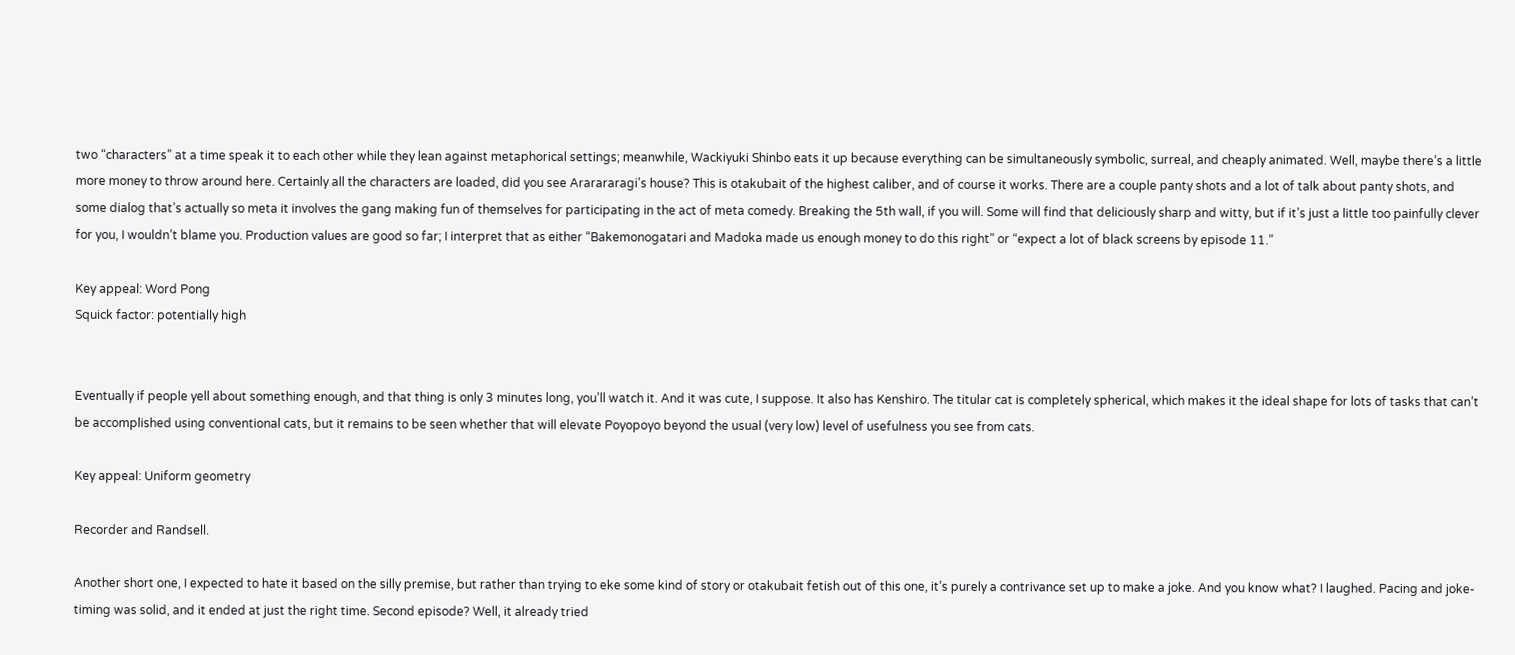two “characters” at a time speak it to each other while they lean against metaphorical settings; meanwhile, Wackiyuki Shinbo eats it up because everything can be simultaneously symbolic, surreal, and cheaply animated. Well, maybe there’s a little more money to throw around here. Certainly all the characters are loaded, did you see Ararararagi’s house? This is otakubait of the highest caliber, and of course it works. There are a couple panty shots and a lot of talk about panty shots, and some dialog that’s actually so meta it involves the gang making fun of themselves for participating in the act of meta comedy. Breaking the 5th wall, if you will. Some will find that deliciously sharp and witty, but if it’s just a little too painfully clever for you, I wouldn’t blame you. Production values are good so far; I interpret that as either “Bakemonogatari and Madoka made us enough money to do this right” or “expect a lot of black screens by episode 11.”

Key appeal: Word Pong
Squick factor: potentially high


Eventually if people yell about something enough, and that thing is only 3 minutes long, you’ll watch it. And it was cute, I suppose. It also has Kenshiro. The titular cat is completely spherical, which makes it the ideal shape for lots of tasks that can’t be accomplished using conventional cats, but it remains to be seen whether that will elevate Poyopoyo beyond the usual (very low) level of usefulness you see from cats.

Key appeal: Uniform geometry

Recorder and Randsell.

Another short one, I expected to hate it based on the silly premise, but rather than trying to eke some kind of story or otakubait fetish out of this one, it’s purely a contrivance set up to make a joke. And you know what? I laughed. Pacing and joke-timing was solid, and it ended at just the right time. Second episode? Well, it already tried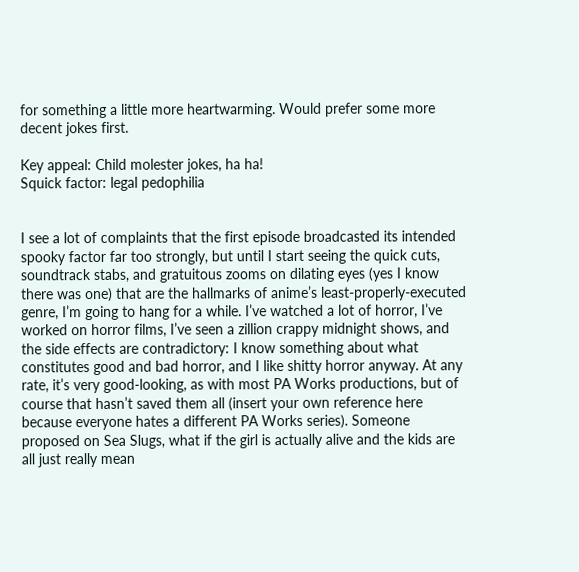for something a little more heartwarming. Would prefer some more decent jokes first.

Key appeal: Child molester jokes, ha ha!
Squick factor: legal pedophilia


I see a lot of complaints that the first episode broadcasted its intended spooky factor far too strongly, but until I start seeing the quick cuts, soundtrack stabs, and gratuitous zooms on dilating eyes (yes I know there was one) that are the hallmarks of anime’s least-properly-executed genre, I’m going to hang for a while. I’ve watched a lot of horror, I’ve worked on horror films, I’ve seen a zillion crappy midnight shows, and the side effects are contradictory: I know something about what constitutes good and bad horror, and I like shitty horror anyway. At any rate, it’s very good-looking, as with most PA Works productions, but of course that hasn’t saved them all (insert your own reference here because everyone hates a different PA Works series). Someone proposed on Sea Slugs, what if the girl is actually alive and the kids are all just really mean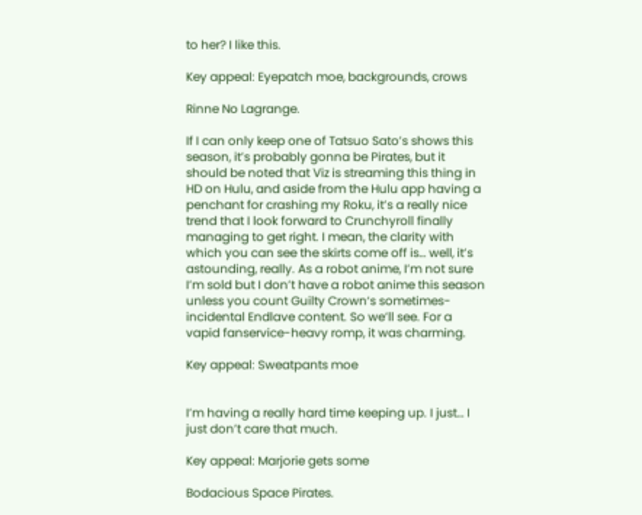to her? I like this.

Key appeal: Eyepatch moe, backgrounds, crows

Rinne No Lagrange.

If I can only keep one of Tatsuo Sato’s shows this season, it’s probably gonna be Pirates, but it should be noted that Viz is streaming this thing in HD on Hulu, and aside from the Hulu app having a penchant for crashing my Roku, it’s a really nice trend that I look forward to Crunchyroll finally managing to get right. I mean, the clarity with which you can see the skirts come off is… well, it’s astounding, really. As a robot anime, I’m not sure I’m sold but I don’t have a robot anime this season unless you count Guilty Crown‘s sometimes-incidental Endlave content. So we’ll see. For a vapid fanservice-heavy romp, it was charming.

Key appeal: Sweatpants moe


I’m having a really hard time keeping up. I just… I just don’t care that much.

Key appeal: Marjorie gets some

Bodacious Space Pirates.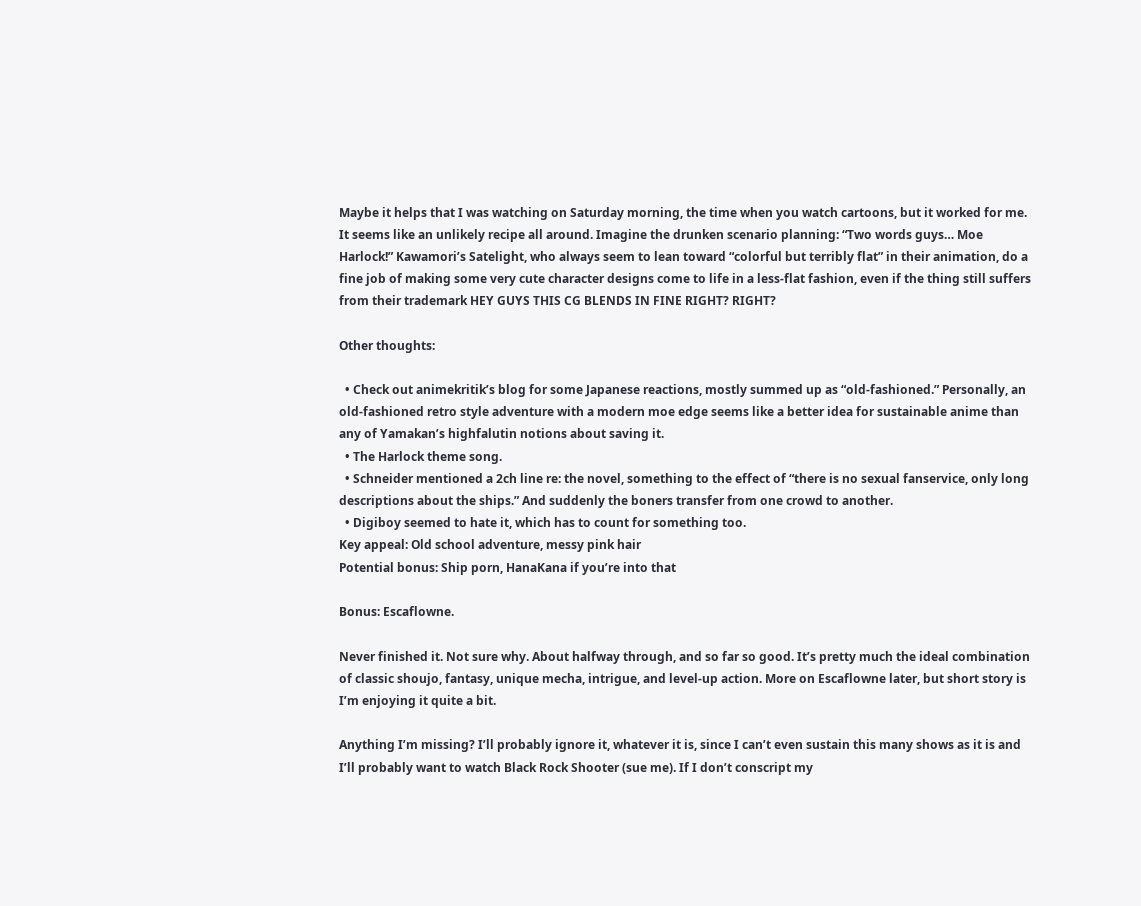Maybe it helps that I was watching on Saturday morning, the time when you watch cartoons, but it worked for me. It seems like an unlikely recipe all around. Imagine the drunken scenario planning: “Two words guys… Moe Harlock!” Kawamori’s Satelight, who always seem to lean toward “colorful but terribly flat” in their animation, do a fine job of making some very cute character designs come to life in a less-flat fashion, even if the thing still suffers from their trademark HEY GUYS THIS CG BLENDS IN FINE RIGHT? RIGHT?

Other thoughts:

  • Check out animekritik’s blog for some Japanese reactions, mostly summed up as “old-fashioned.” Personally, an old-fashioned retro style adventure with a modern moe edge seems like a better idea for sustainable anime than any of Yamakan’s highfalutin notions about saving it.
  • The Harlock theme song.
  • Schneider mentioned a 2ch line re: the novel, something to the effect of “there is no sexual fanservice, only long descriptions about the ships.” And suddenly the boners transfer from one crowd to another.
  • Digiboy seemed to hate it, which has to count for something too.
Key appeal: Old school adventure, messy pink hair
Potential bonus: Ship porn, HanaKana if you’re into that

Bonus: Escaflowne.

Never finished it. Not sure why. About halfway through, and so far so good. It’s pretty much the ideal combination of classic shoujo, fantasy, unique mecha, intrigue, and level-up action. More on Escaflowne later, but short story is I’m enjoying it quite a bit.

Anything I’m missing? I’ll probably ignore it, whatever it is, since I can’t even sustain this many shows as it is and I’ll probably want to watch Black Rock Shooter (sue me). If I don’t conscript my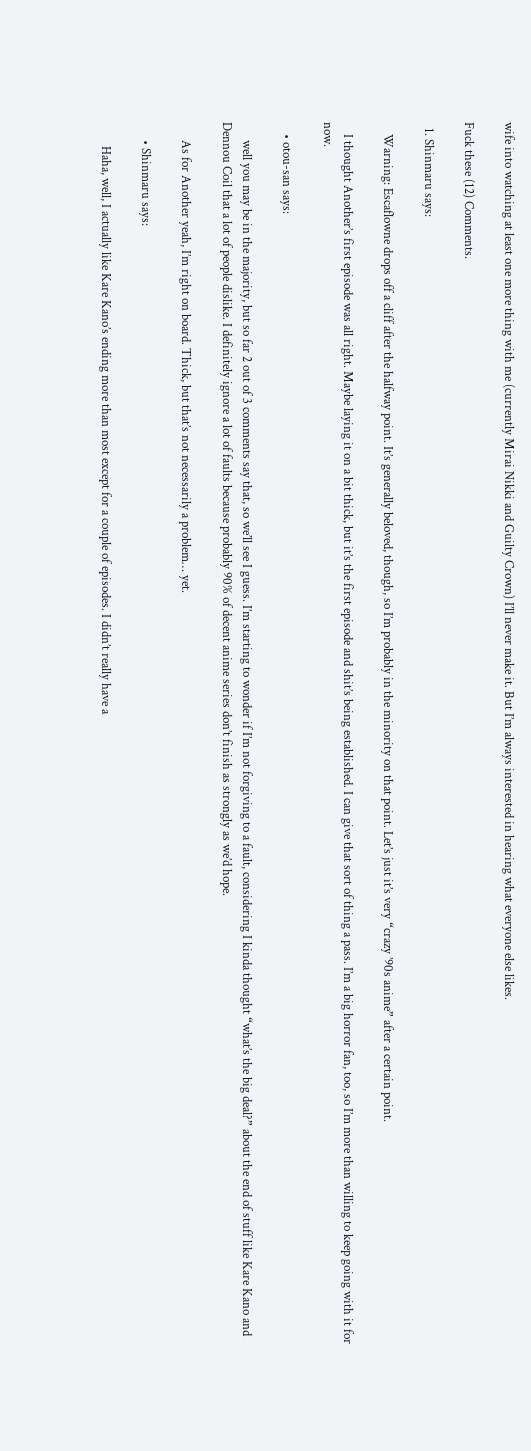wife into watching at least one more thing with me (currently Mirai Nikki and Guilty Crown) I’ll never make it. But I’m always interested in hearing what everyone else likes.

Fuck these (12) Comments.

  1. Shinmaru says:

    Warning: Escaflowne drops off a cliff after the halfway point. It’s generally beloved, though, so I’m probably in the minority on that point. Let’s just it’s very “crazy ’90s anime” after a certain point.

    I thought Another’s first episode was all right. Maybe laying it on a bit thick, but it’s the first episode and shit’s being established. I can give that sort of thing a pass. I’m a big horror fan, too, so I’m more than willing to keep going with it for now.

    • otou-san says:

      well you may be in the majority, but so far 2 out of 3 comments say that, so we’ll see I guess. I’m starting to wonder if I’m not forgiving to a fault, considering I kinda thought “what’s the big deal?” about the end of stuff like Kare Kano and Dennou Coil that a lot of people dislike. I definitely ignore a lot of faults because probably 90% of decent anime series don’t finish as strongly as we’d hope.

      As for Another yeah, I’m right on board. Thick, but that’s not necessarily a problem… yet.

      • Shinmaru says:

        Haha, well, I actually like Kare Kano’s ending more than most except for a couple of episodes. I didn’t really have a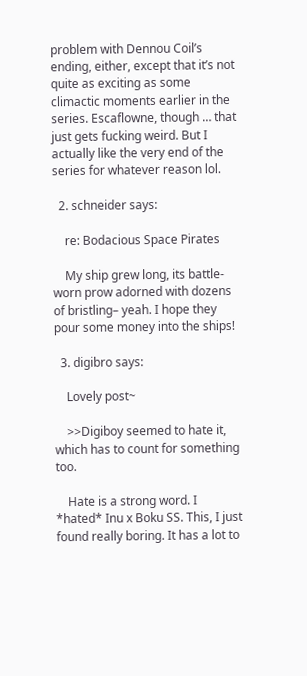problem with Dennou Coil’s ending, either, except that it’s not quite as exciting as some climactic moments earlier in the series. Escaflowne, though … that just gets fucking weird. But I actually like the very end of the series for whatever reason lol.

  2. schneider says:

    re: Bodacious Space Pirates

    My ship grew long, its battle-worn prow adorned with dozens of bristling– yeah. I hope they pour some money into the ships!

  3. digibro says:

    Lovely post~

    >>Digiboy seemed to hate it, which has to count for something too.

    Hate is a strong word. I *hated* Inu x Boku SS. This, I just found really boring. It has a lot to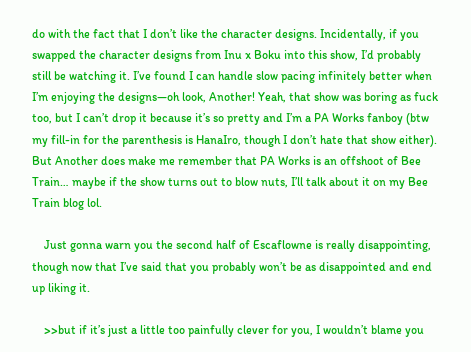do with the fact that I don’t like the character designs. Incidentally, if you swapped the character designs from Inu x Boku into this show, I’d probably still be watching it. I’ve found I can handle slow pacing infinitely better when I’m enjoying the designs—oh look, Another! Yeah, that show was boring as fuck too, but I can’t drop it because it’s so pretty and I’m a PA Works fanboy (btw my fill-in for the parenthesis is HanaIro, though I don’t hate that show either). But Another does make me remember that PA Works is an offshoot of Bee Train… maybe if the show turns out to blow nuts, I’ll talk about it on my Bee Train blog lol.

    Just gonna warn you the second half of Escaflowne is really disappointing, though now that I’ve said that you probably won’t be as disappointed and end up liking it.

    >>but if it’s just a little too painfully clever for you, I wouldn’t blame you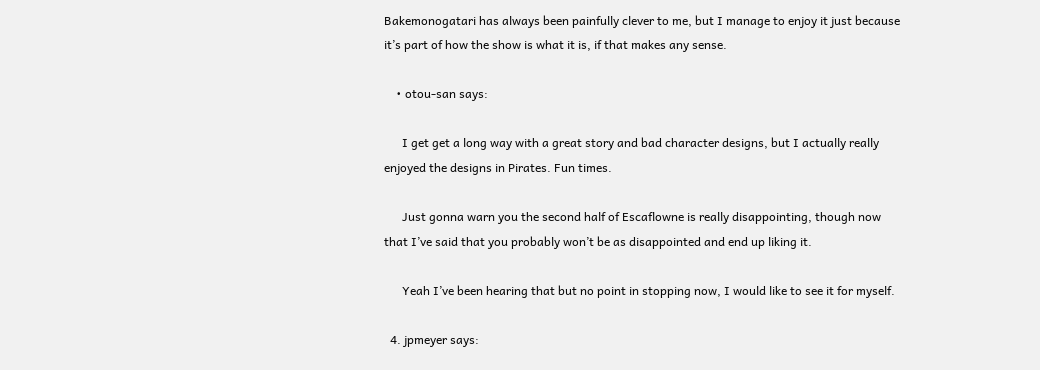Bakemonogatari has always been painfully clever to me, but I manage to enjoy it just because it’s part of how the show is what it is, if that makes any sense.

    • otou-san says:

      I get get a long way with a great story and bad character designs, but I actually really enjoyed the designs in Pirates. Fun times.

      Just gonna warn you the second half of Escaflowne is really disappointing, though now that I’ve said that you probably won’t be as disappointed and end up liking it.

      Yeah I’ve been hearing that but no point in stopping now, I would like to see it for myself.

  4. jpmeyer says: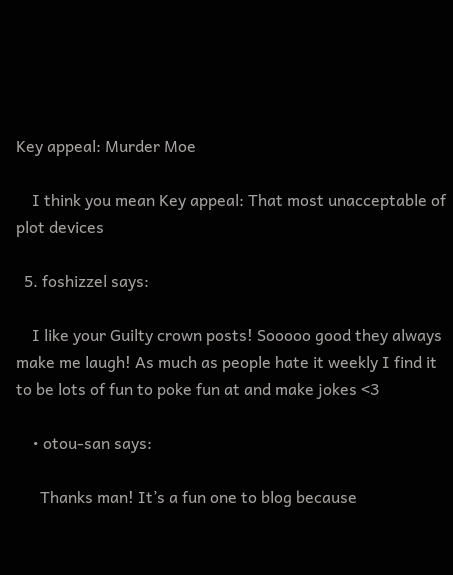Key appeal: Murder Moe

    I think you mean Key appeal: That most unacceptable of plot devices

  5. foshizzel says:

    I like your Guilty crown posts! Sooooo good they always make me laugh! As much as people hate it weekly I find it to be lots of fun to poke fun at and make jokes <3

    • otou-san says:

      Thanks man! It’s a fun one to blog because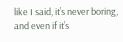like I said, it’s never boring, and even if it’s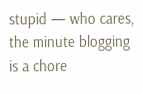stupid — who cares, the minute blogging is a chore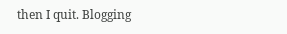then I quit. Blogging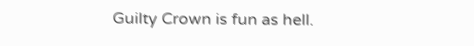Guilty Crown is fun as hell.